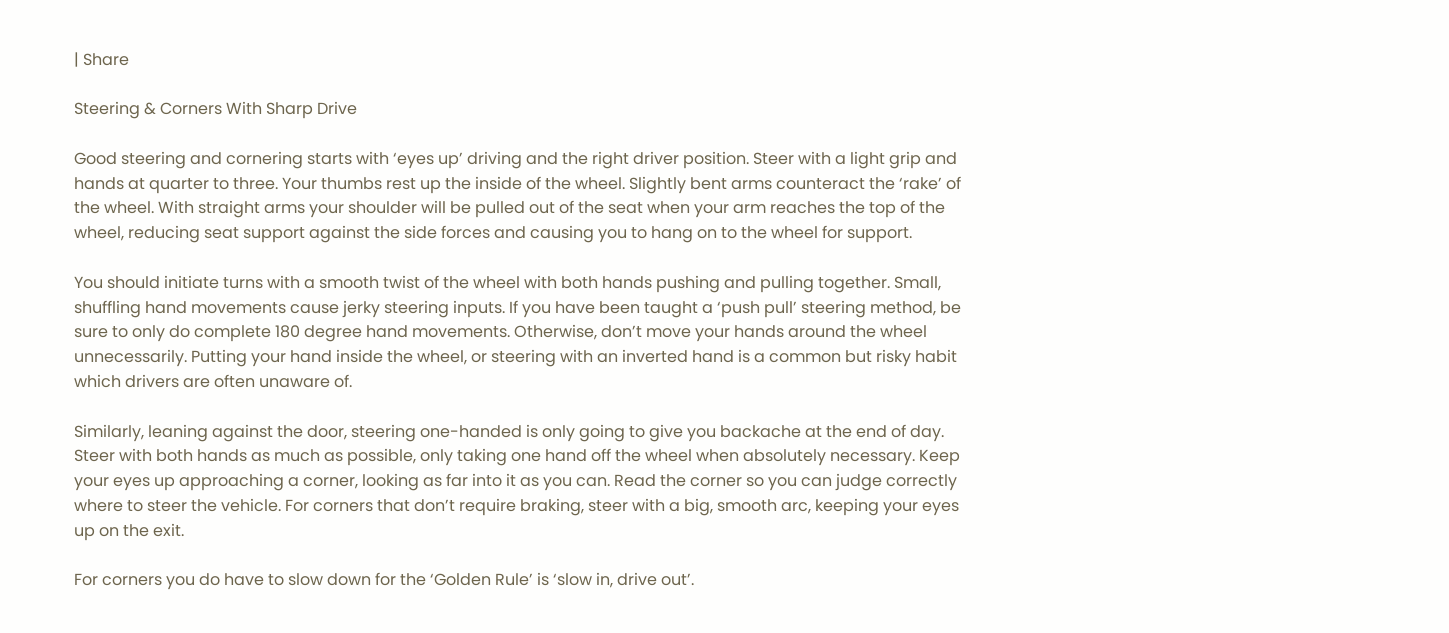| Share

Steering & Corners With Sharp Drive

Good steering and cornering starts with ‘eyes up’ driving and the right driver position. Steer with a light grip and hands at quarter to three. Your thumbs rest up the inside of the wheel. Slightly bent arms counteract the ‘rake’ of the wheel. With straight arms your shoulder will be pulled out of the seat when your arm reaches the top of the wheel, reducing seat support against the side forces and causing you to hang on to the wheel for support.

You should initiate turns with a smooth twist of the wheel with both hands pushing and pulling together. Small, shuffling hand movements cause jerky steering inputs. If you have been taught a ‘push pull’ steering method, be sure to only do complete 180 degree hand movements. Otherwise, don’t move your hands around the wheel unnecessarily. Putting your hand inside the wheel, or steering with an inverted hand is a common but risky habit which drivers are often unaware of.

Similarly, leaning against the door, steering one-handed is only going to give you backache at the end of day. Steer with both hands as much as possible, only taking one hand off the wheel when absolutely necessary. Keep your eyes up approaching a corner, looking as far into it as you can. Read the corner so you can judge correctly where to steer the vehicle. For corners that don’t require braking, steer with a big, smooth arc, keeping your eyes up on the exit.

For corners you do have to slow down for the ‘Golden Rule’ is ‘slow in, drive out’.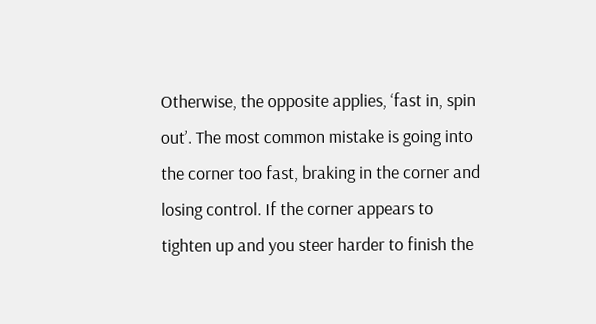Otherwise, the opposite applies, ‘fast in, spin out’. The most common mistake is going into the corner too fast, braking in the corner and losing control. If the corner appears to tighten up and you steer harder to finish the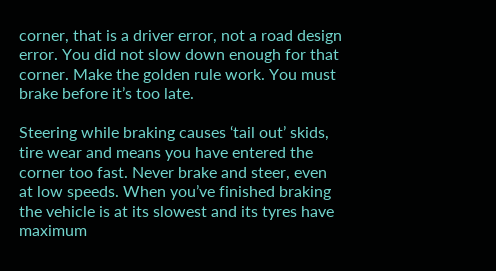corner, that is a driver error, not a road design error. You did not slow down enough for that corner. Make the golden rule work. You must brake before it’s too late.

Steering while braking causes ‘tail out’ skids, tire wear and means you have entered the corner too fast. Never brake and steer, even at low speeds. When you’ve finished braking the vehicle is at its slowest and its tyres have maximum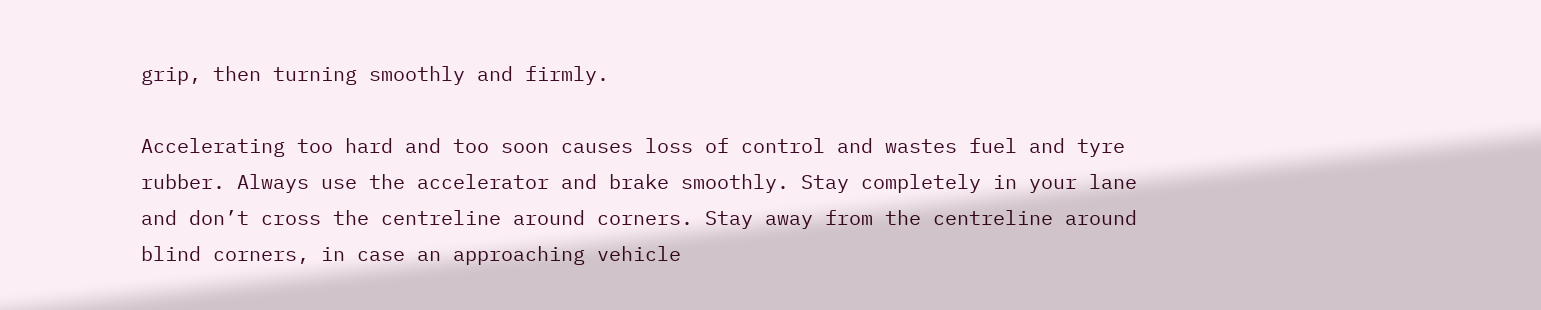grip, then turning smoothly and firmly.

Accelerating too hard and too soon causes loss of control and wastes fuel and tyre  rubber. Always use the accelerator and brake smoothly. Stay completely in your lane and don’t cross the centreline around corners. Stay away from the centreline around blind corners, in case an approaching vehicle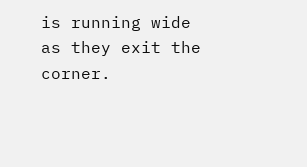is running wide as they exit the corner.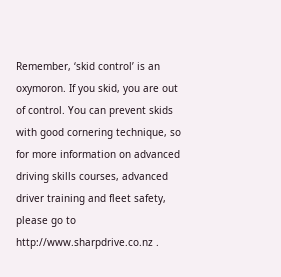Remember, ‘skid control’ is an oxymoron. If you skid, you are out of control. You can prevent skids with good cornering technique, so for more information on advanced driving skills courses, advanced driver training and fleet safety, please go to http://www.sharpdrive.co.nz .